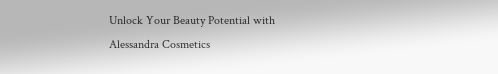Unlock Your Beauty Potential with Alessandra Cosmetics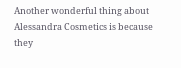Another wonderful thing about Alessandra Cosmetics is because they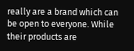really are a brand which can be open to everyone. While their products are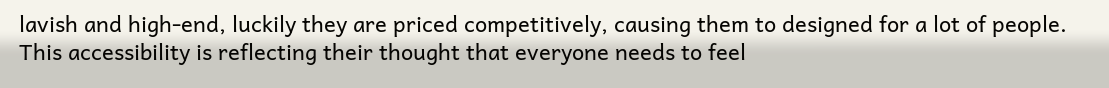lavish and high-end, luckily they are priced competitively, causing them to designed for a lot of people. This accessibility is reflecting their thought that everyone needs to feel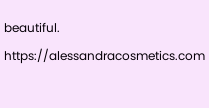beautiful. https://alessandracosmetics.com